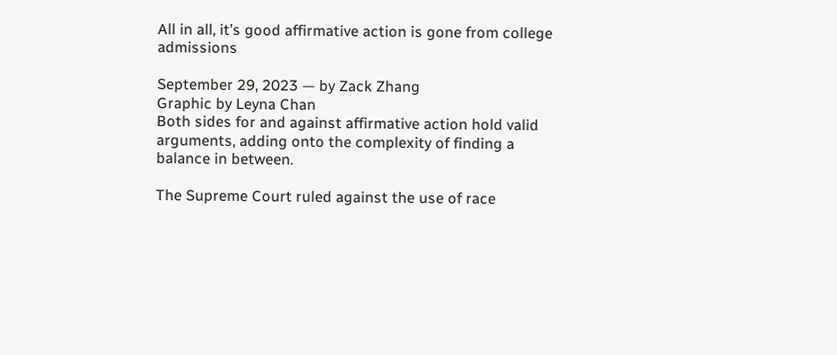All in all, it’s good affirmative action is gone from college admissions

September 29, 2023 — by Zack Zhang
Graphic by Leyna Chan
Both sides for and against affirmative action hold valid arguments, adding onto the complexity of finding a balance in between.

The Supreme Court ruled against the use of race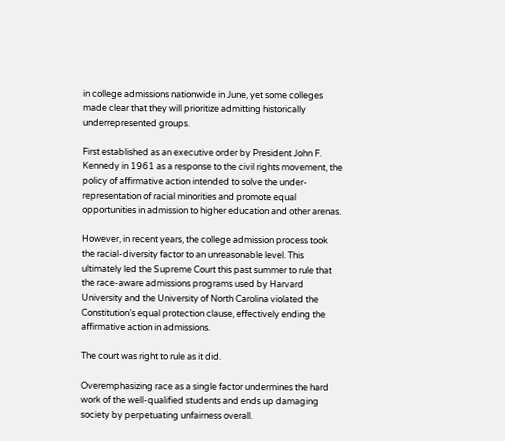in college admissions nationwide in June, yet some colleges made clear that they will prioritize admitting historically underrepresented groups.

First established as an executive order by President John F. Kennedy in 1961 as a response to the civil rights movement, the policy of affirmative action intended to solve the under-representation of racial minorities and promote equal opportunities in admission to higher education and other arenas.

However, in recent years, the college admission process took the racial-diversity factor to an unreasonable level. This ultimately led the Supreme Court this past summer to rule that the race-aware admissions programs used by Harvard University and the University of North Carolina violated the Constitution’s equal protection clause, effectively ending the affirmative action in admissions.

The court was right to rule as it did.

Overemphasizing race as a single factor undermines the hard work of the well-qualified students and ends up damaging society by perpetuating unfairness overall.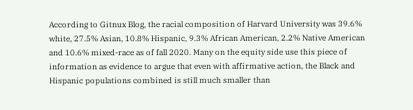According to Gitnux Blog, the racial composition of Harvard University was 39.6% white, 27.5% Asian, 10.8% Hispanic, 9.3% African American, 2.2% Native American and 10.6% mixed-race as of fall 2020. Many on the equity side use this piece of information as evidence to argue that even with affirmative action, the Black and Hispanic populations combined is still much smaller than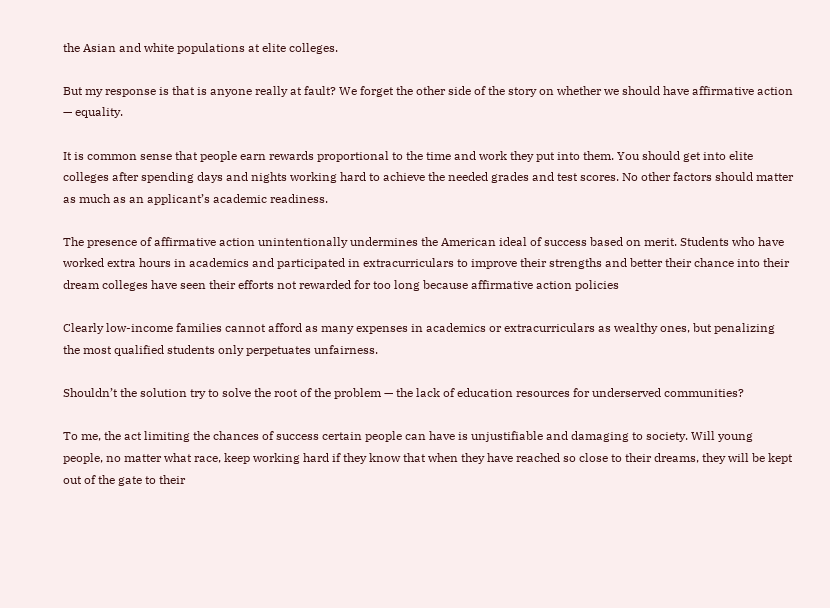the Asian and white populations at elite colleges.

But my response is that is anyone really at fault? We forget the other side of the story on whether we should have affirmative action — equality.

It is common sense that people earn rewards proportional to the time and work they put into them. You should get into elite colleges after spending days and nights working hard to achieve the needed grades and test scores. No other factors should matter as much as an applicant’s academic readiness.

The presence of affirmative action unintentionally undermines the American ideal of success based on merit. Students who have worked extra hours in academics and participated in extracurriculars to improve their strengths and better their chance into their dream colleges have seen their efforts not rewarded for too long because affirmative action policies

Clearly low-income families cannot afford as many expenses in academics or extracurriculars as wealthy ones, but penalizing the most qualified students only perpetuates unfairness.

Shouldn’t the solution try to solve the root of the problem — the lack of education resources for underserved communities?

To me, the act limiting the chances of success certain people can have is unjustifiable and damaging to society. Will young people, no matter what race, keep working hard if they know that when they have reached so close to their dreams, they will be kept out of the gate to their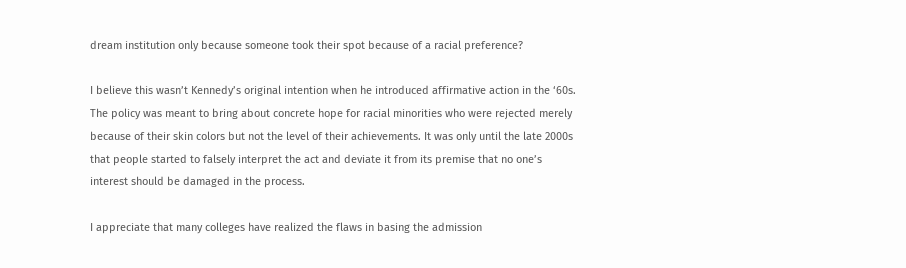dream institution only because someone took their spot because of a racial preference?

I believe this wasn’t Kennedy’s original intention when he introduced affirmative action in the ‘60s. The policy was meant to bring about concrete hope for racial minorities who were rejected merely because of their skin colors but not the level of their achievements. It was only until the late 2000s that people started to falsely interpret the act and deviate it from its premise that no one’s interest should be damaged in the process.

I appreciate that many colleges have realized the flaws in basing the admission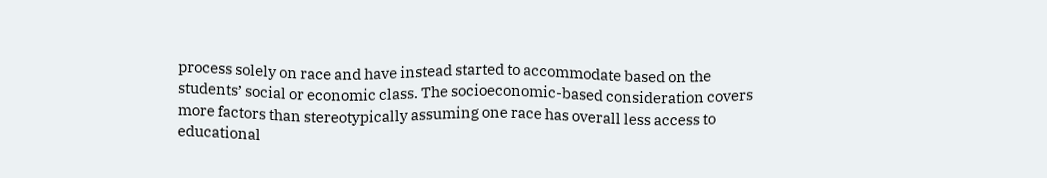process solely on race and have instead started to accommodate based on the students’ social or economic class. The socioeconomic-based consideration covers more factors than stereotypically assuming one race has overall less access to educational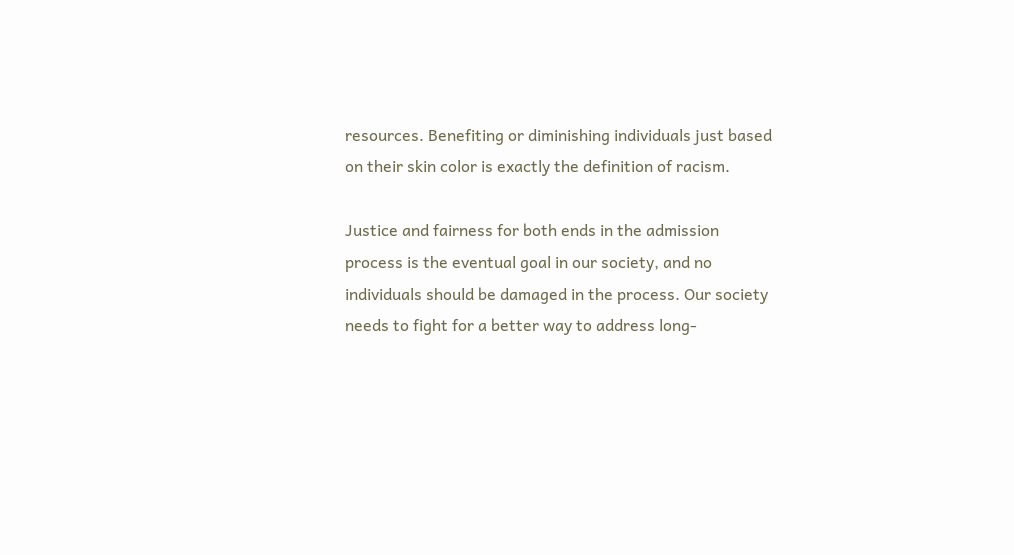resources. Benefiting or diminishing individuals just based on their skin color is exactly the definition of racism.

Justice and fairness for both ends in the admission process is the eventual goal in our society, and no individuals should be damaged in the process. Our society needs to fight for a better way to address long-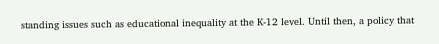standing issues such as educational inequality at the K-12 level. Until then, a policy that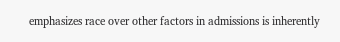emphasizes race over other factors in admissions is inherently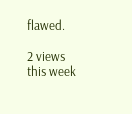flawed.

2 views this week